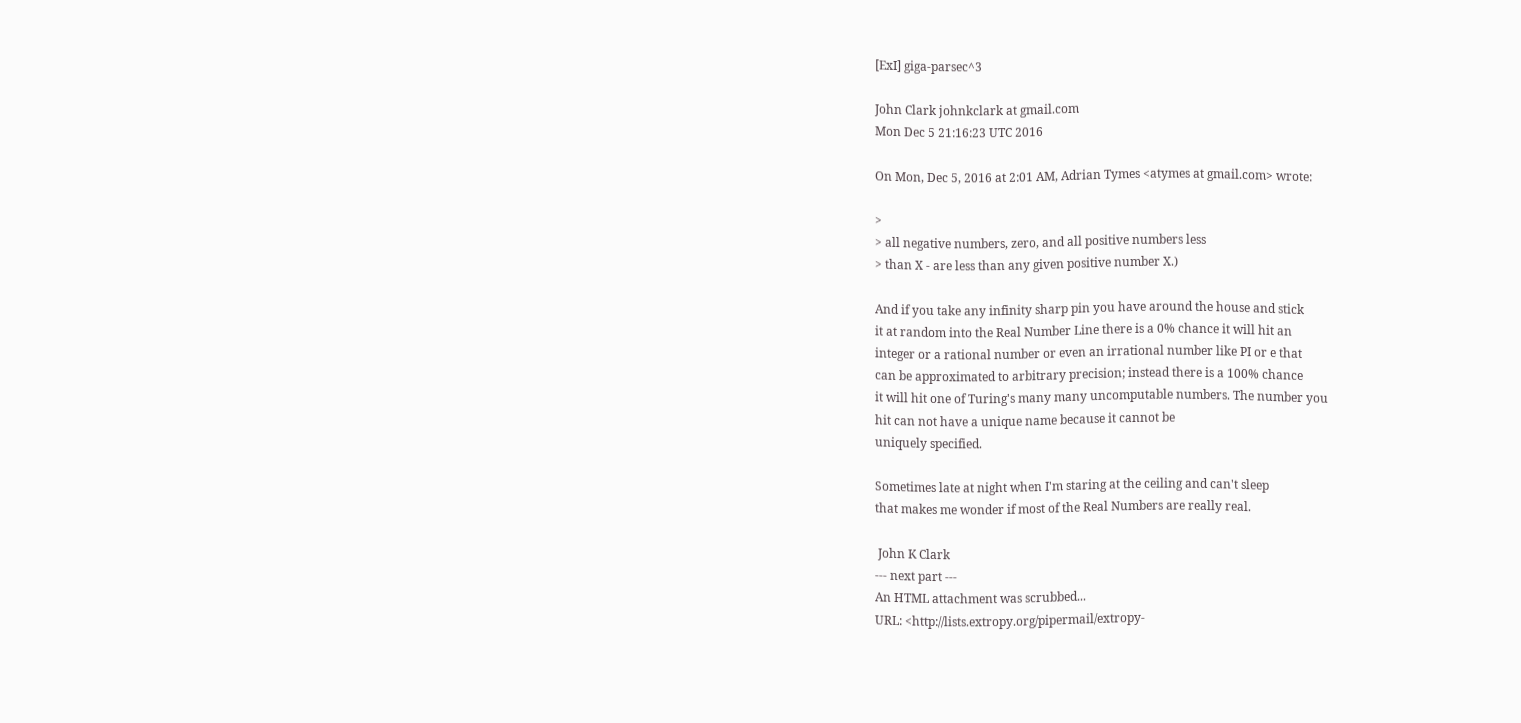[ExI] giga-parsec^3

John Clark johnkclark at gmail.com
Mon Dec 5 21:16:23 UTC 2016

On Mon, Dec 5, 2016 at 2:01 AM, Adrian Tymes <atymes at gmail.com> wrote:

>
> all negative numbers, zero, and all positive numbers less
> than X - are less than any given positive number X.)

And if you take any infinity sharp pin you have around the house and stick
it at random into the Real Number Line there is a 0% chance it will hit an
integer or a rational number or even an irrational number like PI or e that
can be approximated to arbitrary precision; instead there is a 100% chance
it will hit one of Turing's many many uncomputable numbers. The number you
hit can not have a unique name because it cannot be
uniquely specified.

Sometimes late at night when I'm staring at the ceiling and can't sleep
that makes me wonder if most of the Real Numbers are really real.

 John K Clark
--- next part ---
An HTML attachment was scrubbed...
URL: <http://lists.extropy.org/pipermail/extropy-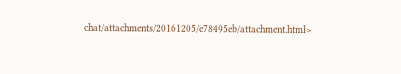chat/attachments/20161205/e78495eb/attachment.html>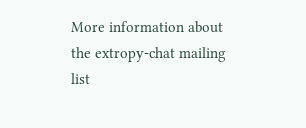More information about the extropy-chat mailing list